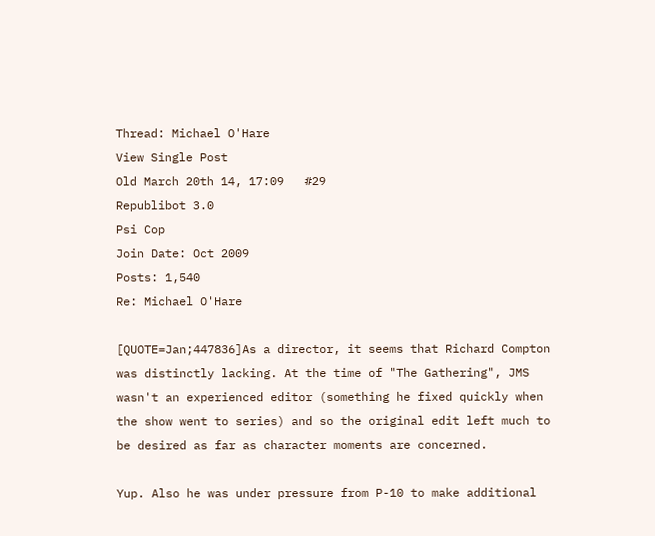Thread: Michael O'Hare
View Single Post
Old March 20th 14, 17:09   #29
Republibot 3.0
Psi Cop
Join Date: Oct 2009
Posts: 1,540
Re: Michael O'Hare

[QUOTE=Jan;447836]As a director, it seems that Richard Compton was distinctly lacking. At the time of "The Gathering", JMS wasn't an experienced editor (something he fixed quickly when the show went to series) and so the original edit left much to be desired as far as character moments are concerned.

Yup. Also he was under pressure from P-10 to make additional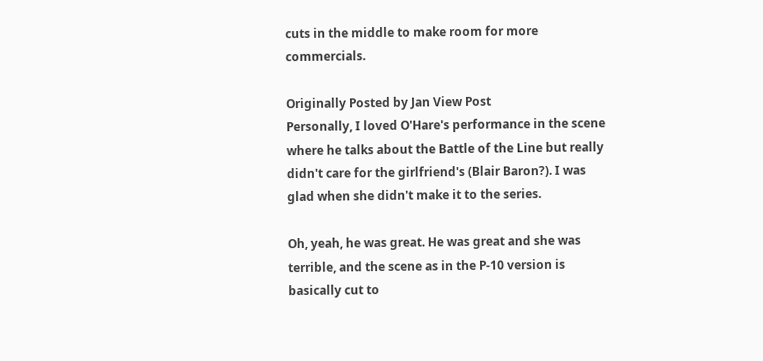cuts in the middle to make room for more commercials.

Originally Posted by Jan View Post
Personally, I loved O'Hare's performance in the scene where he talks about the Battle of the Line but really didn't care for the girlfriend's (Blair Baron?). I was glad when she didn't make it to the series.

Oh, yeah, he was great. He was great and she was terrible, and the scene as in the P-10 version is basically cut to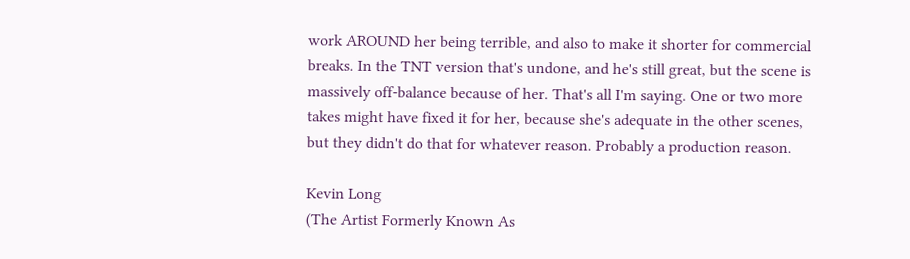work AROUND her being terrible, and also to make it shorter for commercial breaks. In the TNT version that's undone, and he's still great, but the scene is massively off-balance because of her. That's all I'm saying. One or two more takes might have fixed it for her, because she's adequate in the other scenes, but they didn't do that for whatever reason. Probably a production reason.

Kevin Long
(The Artist Formerly Known As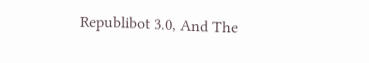Republibot 3.0, And The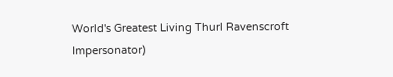World's Greatest Living Thurl Ravenscroft Impersonator)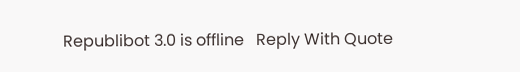Republibot 3.0 is offline   Reply With Quote